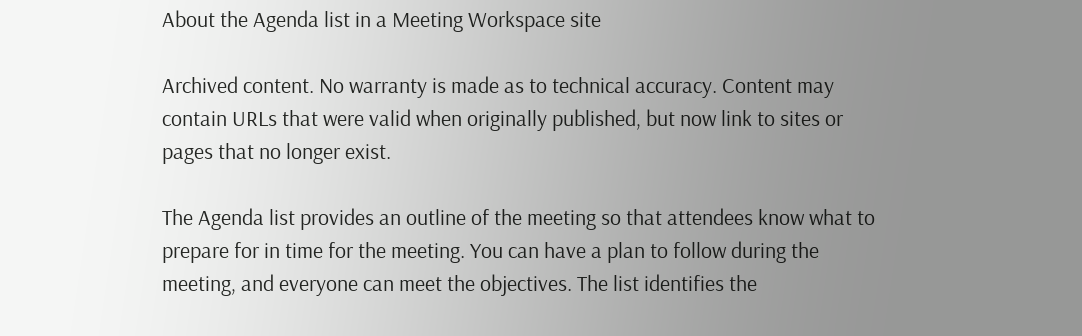About the Agenda list in a Meeting Workspace site

Archived content. No warranty is made as to technical accuracy. Content may contain URLs that were valid when originally published, but now link to sites or pages that no longer exist.

The Agenda list provides an outline of the meeting so that attendees know what to prepare for in time for the meeting. You can have a plan to follow during the meeting, and everyone can meet the objectives. The list identifies the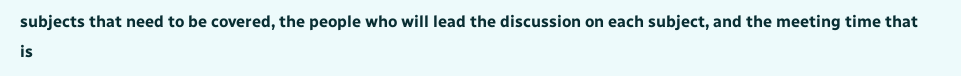subjects that need to be covered, the people who will lead the discussion on each subject, and the meeting time that is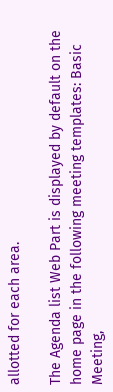allotted for each area.

The Agenda list Web Part is displayed by default on the home page in the following meeting templates: Basic Meeting,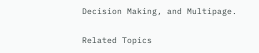Decision Making, and Multipage.

Related Topics